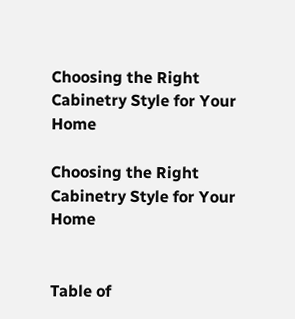Choosing the Right Cabinetry Style for Your Home

Choosing the Right Cabinetry Style for Your Home


Table of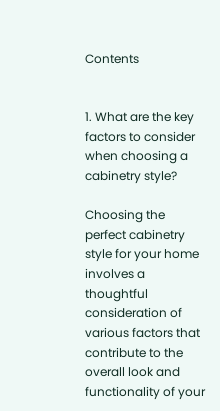Contents


1. What are the key factors to consider when choosing a cabinetry style?

Choosing the perfect cabinetry style for your home involves a thoughtful consideration of various factors that contribute to the overall look and functionality of your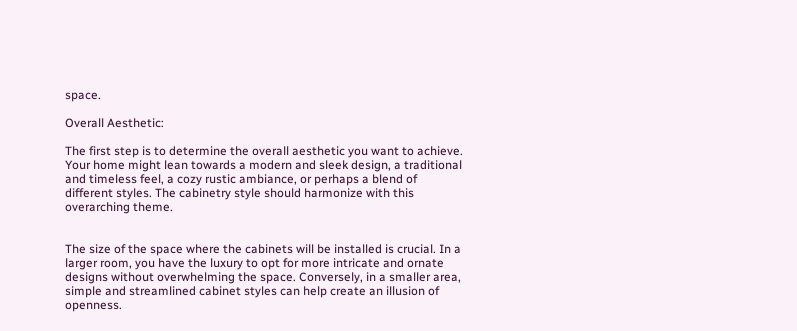space.

Overall Aesthetic:

The first step is to determine the overall aesthetic you want to achieve. Your home might lean towards a modern and sleek design, a traditional and timeless feel, a cozy rustic ambiance, or perhaps a blend of different styles. The cabinetry style should harmonize with this overarching theme.


The size of the space where the cabinets will be installed is crucial. In a larger room, you have the luxury to opt for more intricate and ornate designs without overwhelming the space. Conversely, in a smaller area, simple and streamlined cabinet styles can help create an illusion of openness.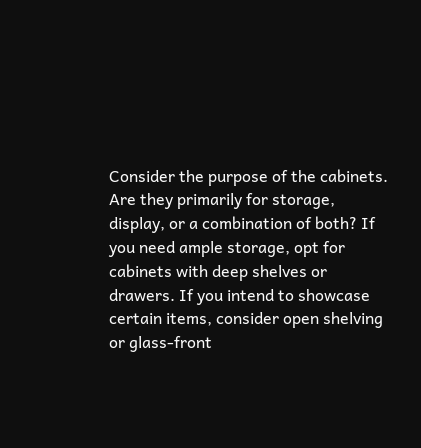Consider the purpose of the cabinets. Are they primarily for storage, display, or a combination of both? If you need ample storage, opt for cabinets with deep shelves or drawers. If you intend to showcase certain items, consider open shelving or glass-front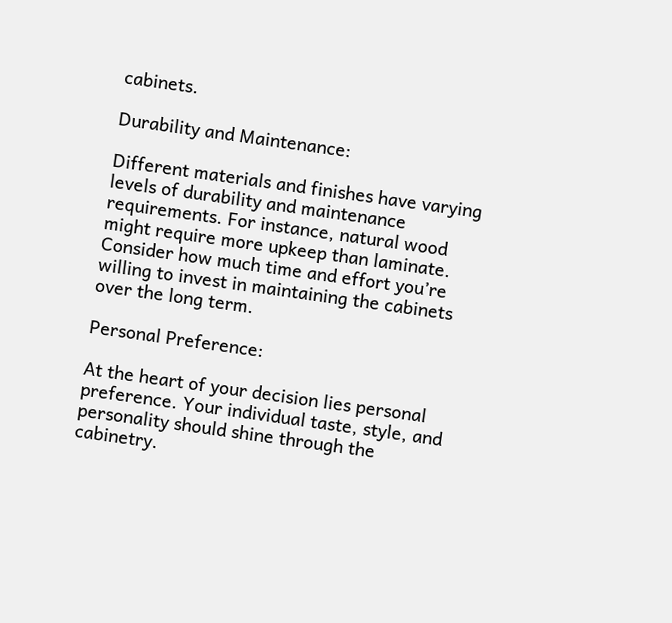cabinets.

Durability and Maintenance:

Different materials and finishes have varying levels of durability and maintenance requirements. For instance, natural wood might require more upkeep than laminate. Consider how much time and effort you’re willing to invest in maintaining the cabinets over the long term.

Personal Preference:

At the heart of your decision lies personal preference. Your individual taste, style, and personality should shine through the cabinetry.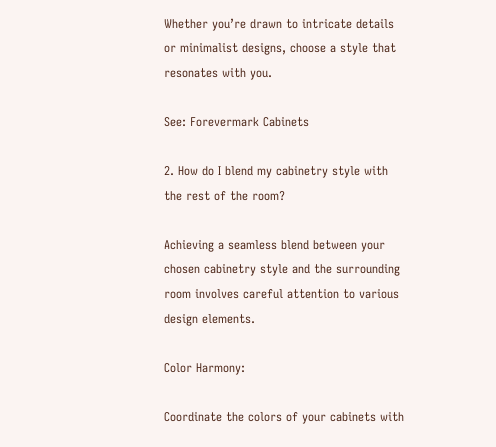Whether you’re drawn to intricate details or minimalist designs, choose a style that resonates with you.

See: Forevermark Cabinets

2. How do I blend my cabinetry style with the rest of the room?

Achieving a seamless blend between your chosen cabinetry style and the surrounding room involves careful attention to various design elements.

Color Harmony:

Coordinate the colors of your cabinets with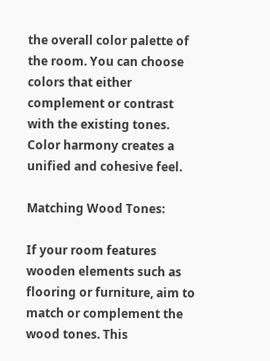the overall color palette of the room. You can choose colors that either complement or contrast with the existing tones. Color harmony creates a unified and cohesive feel.

Matching Wood Tones:

If your room features wooden elements such as flooring or furniture, aim to match or complement the wood tones. This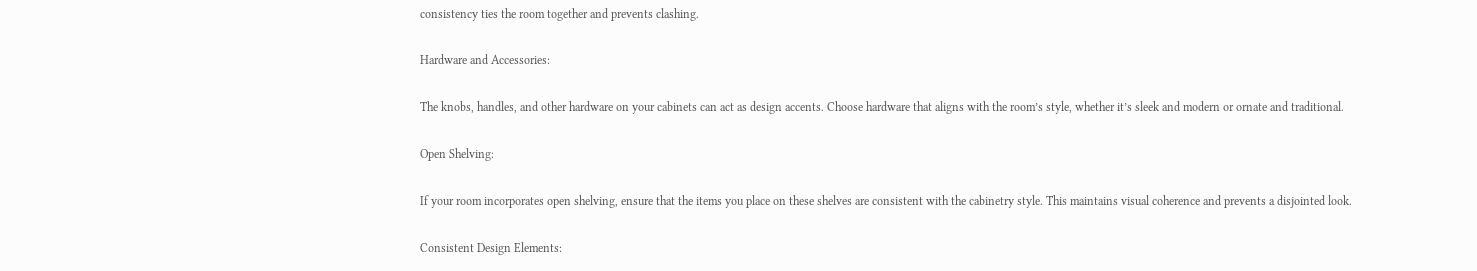consistency ties the room together and prevents clashing.

Hardware and Accessories:

The knobs, handles, and other hardware on your cabinets can act as design accents. Choose hardware that aligns with the room’s style, whether it’s sleek and modern or ornate and traditional.

Open Shelving:

If your room incorporates open shelving, ensure that the items you place on these shelves are consistent with the cabinetry style. This maintains visual coherence and prevents a disjointed look.

Consistent Design Elements: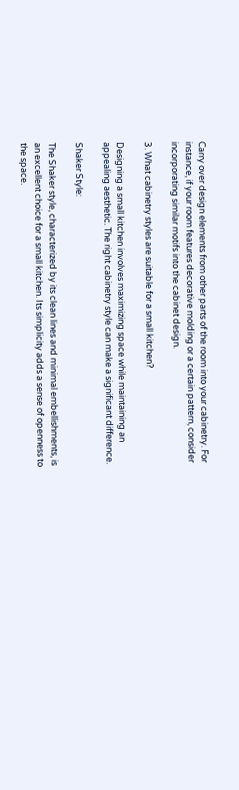Carry over design elements from other parts of the room into your cabinetry. For instance, if your room features decorative molding or a certain pattern, consider incorporating similar motifs into the cabinet design.

3. What cabinetry styles are suitable for a small kitchen?

Designing a small kitchen involves maximizing space while maintaining an appealing aesthetic. The right cabinetry style can make a significant difference.

Shaker Style:

The Shaker style, characterized by its clean lines and minimal embellishments, is an excellent choice for a small kitchen. Its simplicity adds a sense of openness to the space.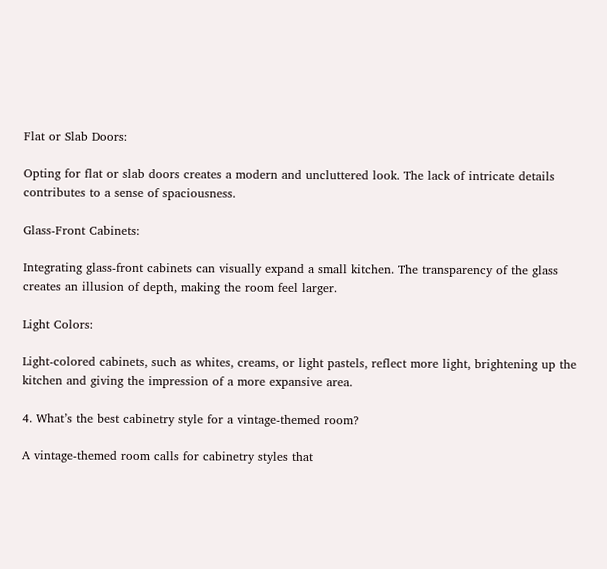Flat or Slab Doors:

Opting for flat or slab doors creates a modern and uncluttered look. The lack of intricate details contributes to a sense of spaciousness.

Glass-Front Cabinets:

Integrating glass-front cabinets can visually expand a small kitchen. The transparency of the glass creates an illusion of depth, making the room feel larger.

Light Colors:

Light-colored cabinets, such as whites, creams, or light pastels, reflect more light, brightening up the kitchen and giving the impression of a more expansive area.

4. What’s the best cabinetry style for a vintage-themed room?

A vintage-themed room calls for cabinetry styles that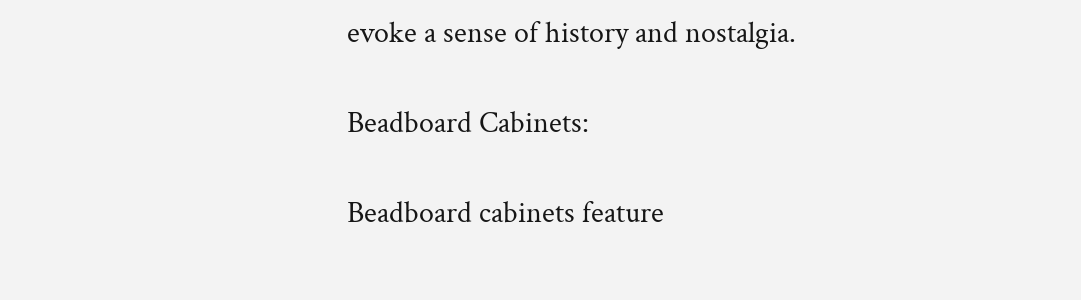evoke a sense of history and nostalgia.

Beadboard Cabinets:

Beadboard cabinets feature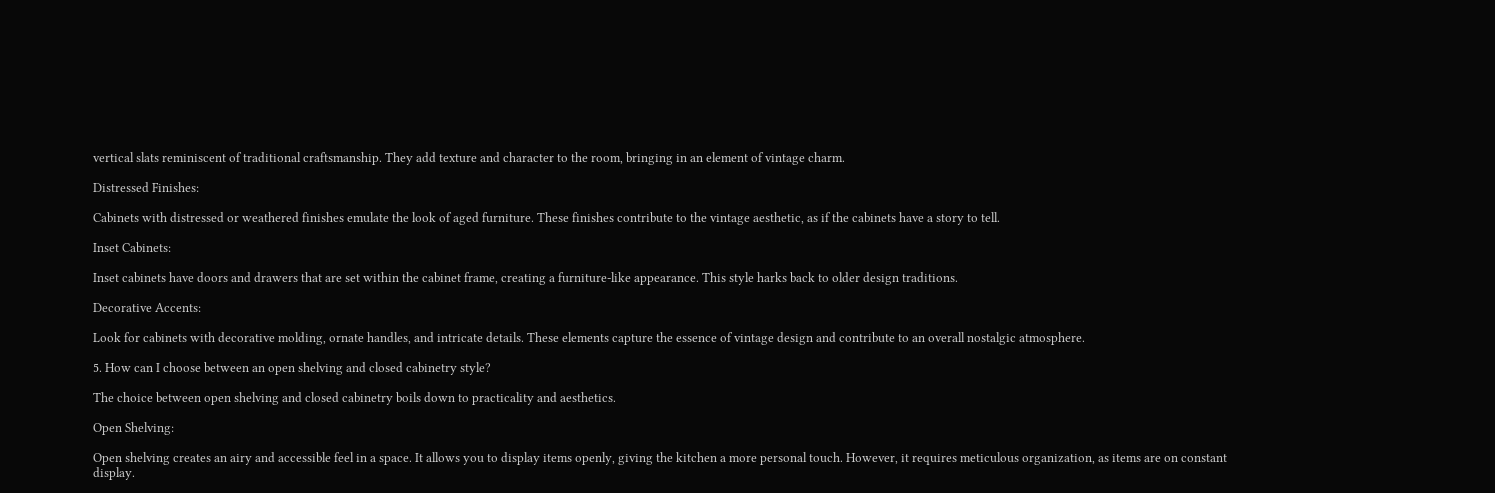vertical slats reminiscent of traditional craftsmanship. They add texture and character to the room, bringing in an element of vintage charm.

Distressed Finishes:

Cabinets with distressed or weathered finishes emulate the look of aged furniture. These finishes contribute to the vintage aesthetic, as if the cabinets have a story to tell.

Inset Cabinets:

Inset cabinets have doors and drawers that are set within the cabinet frame, creating a furniture-like appearance. This style harks back to older design traditions.

Decorative Accents:

Look for cabinets with decorative molding, ornate handles, and intricate details. These elements capture the essence of vintage design and contribute to an overall nostalgic atmosphere.

5. How can I choose between an open shelving and closed cabinetry style?

The choice between open shelving and closed cabinetry boils down to practicality and aesthetics.

Open Shelving:

Open shelving creates an airy and accessible feel in a space. It allows you to display items openly, giving the kitchen a more personal touch. However, it requires meticulous organization, as items are on constant display.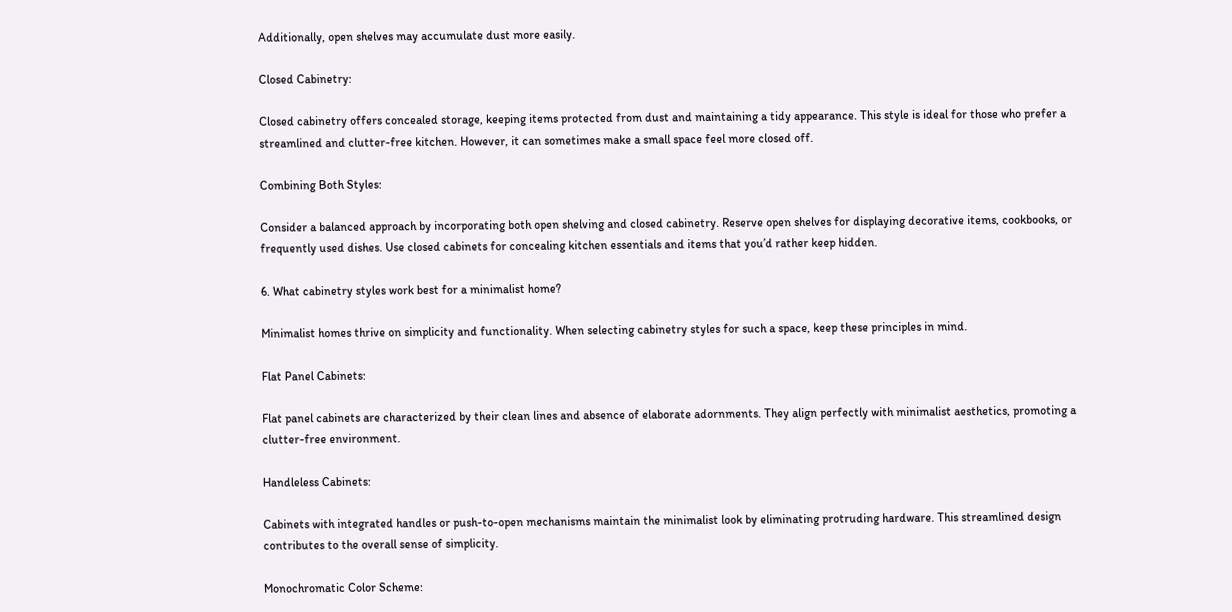Additionally, open shelves may accumulate dust more easily.

Closed Cabinetry:

Closed cabinetry offers concealed storage, keeping items protected from dust and maintaining a tidy appearance. This style is ideal for those who prefer a streamlined and clutter-free kitchen. However, it can sometimes make a small space feel more closed off.

Combining Both Styles:

Consider a balanced approach by incorporating both open shelving and closed cabinetry. Reserve open shelves for displaying decorative items, cookbooks, or frequently used dishes. Use closed cabinets for concealing kitchen essentials and items that you’d rather keep hidden.

6. What cabinetry styles work best for a minimalist home?

Minimalist homes thrive on simplicity and functionality. When selecting cabinetry styles for such a space, keep these principles in mind.

Flat Panel Cabinets:

Flat panel cabinets are characterized by their clean lines and absence of elaborate adornments. They align perfectly with minimalist aesthetics, promoting a clutter-free environment.

Handleless Cabinets:

Cabinets with integrated handles or push-to-open mechanisms maintain the minimalist look by eliminating protruding hardware. This streamlined design contributes to the overall sense of simplicity.

Monochromatic Color Scheme: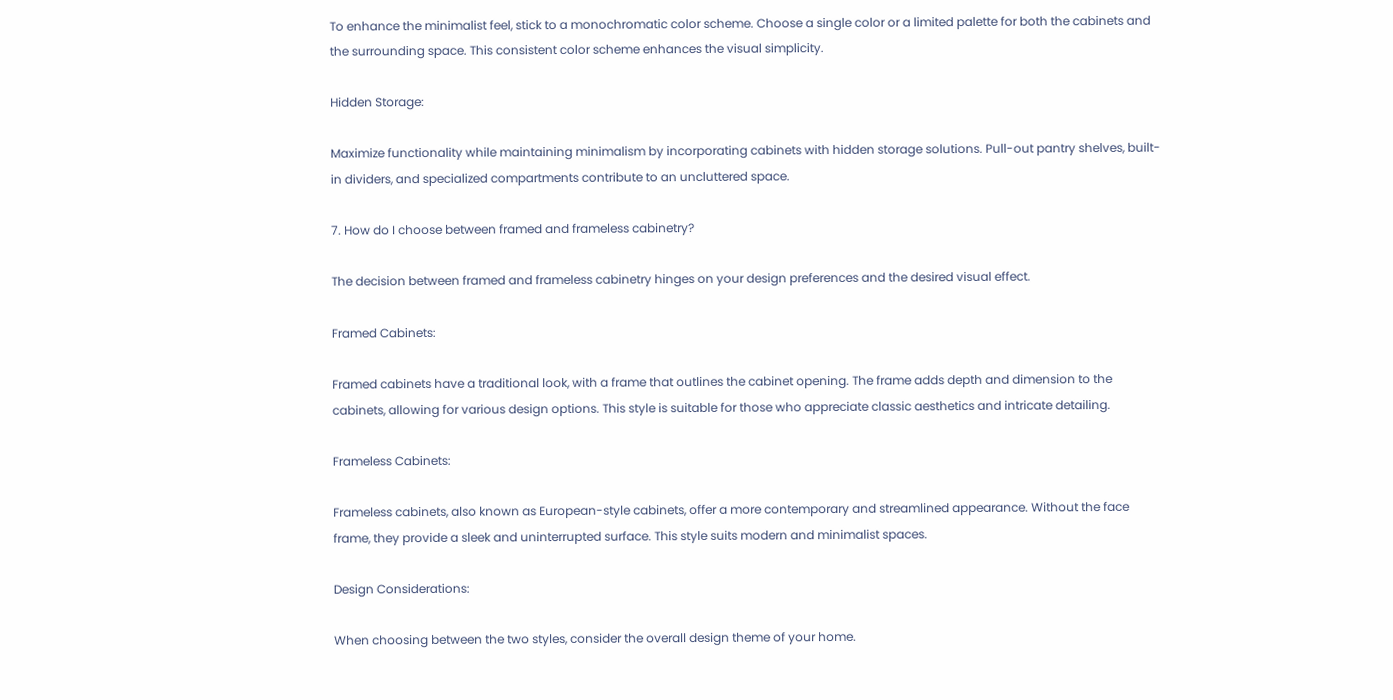To enhance the minimalist feel, stick to a monochromatic color scheme. Choose a single color or a limited palette for both the cabinets and the surrounding space. This consistent color scheme enhances the visual simplicity.

Hidden Storage:

Maximize functionality while maintaining minimalism by incorporating cabinets with hidden storage solutions. Pull-out pantry shelves, built-in dividers, and specialized compartments contribute to an uncluttered space.

7. How do I choose between framed and frameless cabinetry?

The decision between framed and frameless cabinetry hinges on your design preferences and the desired visual effect.

Framed Cabinets:

Framed cabinets have a traditional look, with a frame that outlines the cabinet opening. The frame adds depth and dimension to the cabinets, allowing for various design options. This style is suitable for those who appreciate classic aesthetics and intricate detailing.

Frameless Cabinets:

Frameless cabinets, also known as European-style cabinets, offer a more contemporary and streamlined appearance. Without the face frame, they provide a sleek and uninterrupted surface. This style suits modern and minimalist spaces.

Design Considerations:

When choosing between the two styles, consider the overall design theme of your home.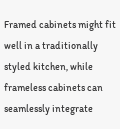Framed cabinets might fit well in a traditionally styled kitchen, while frameless cabinets can seamlessly integrate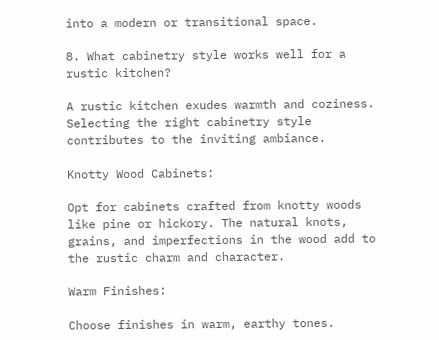into a modern or transitional space.

8. What cabinetry style works well for a rustic kitchen?

A rustic kitchen exudes warmth and coziness. Selecting the right cabinetry style contributes to the inviting ambiance.

Knotty Wood Cabinets:

Opt for cabinets crafted from knotty woods like pine or hickory. The natural knots, grains, and imperfections in the wood add to the rustic charm and character.

Warm Finishes:

Choose finishes in warm, earthy tones.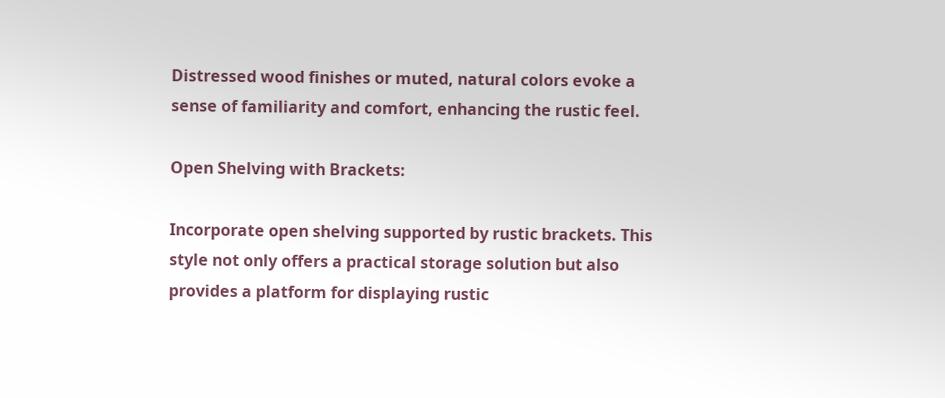Distressed wood finishes or muted, natural colors evoke a sense of familiarity and comfort, enhancing the rustic feel.

Open Shelving with Brackets:

Incorporate open shelving supported by rustic brackets. This style not only offers a practical storage solution but also provides a platform for displaying rustic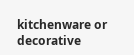kitchenware or decorative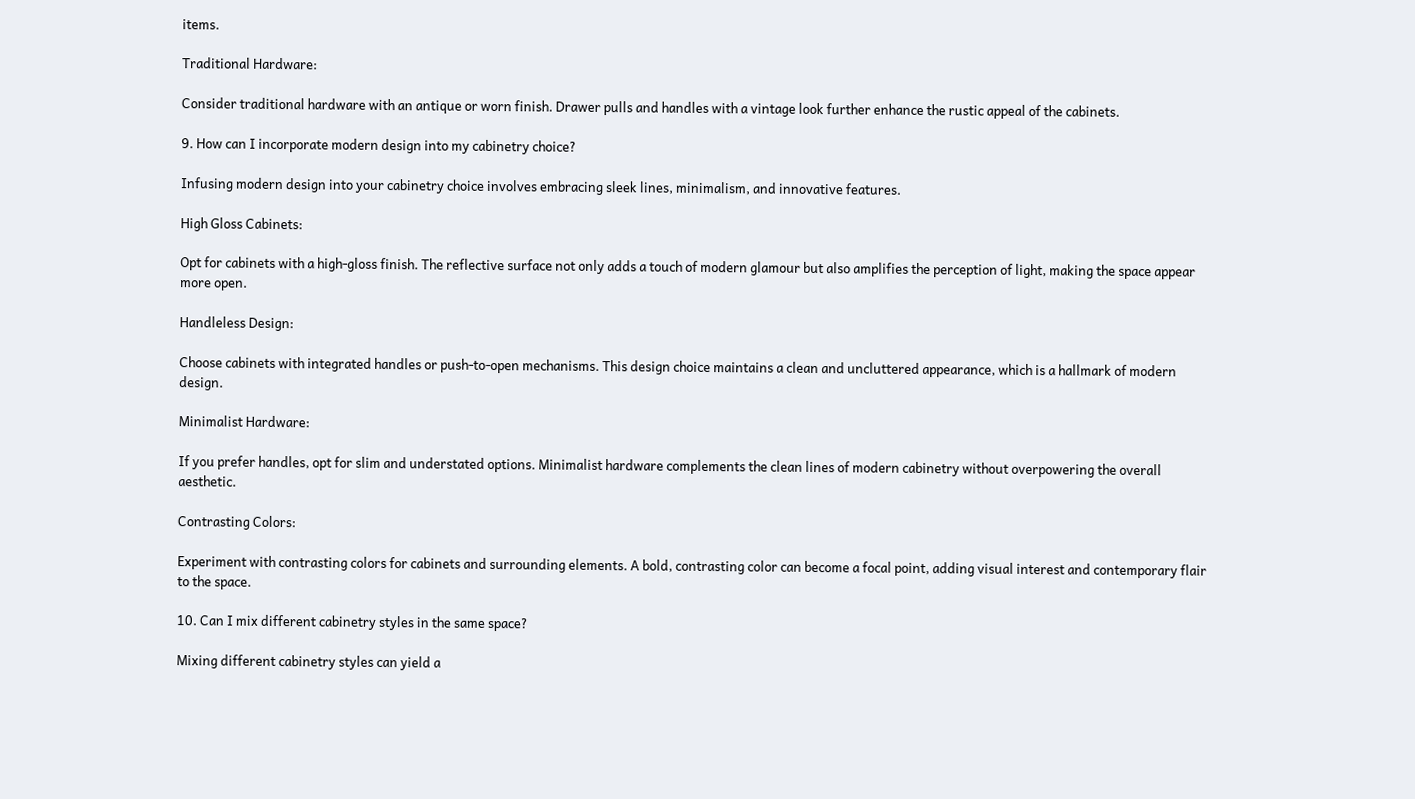items.

Traditional Hardware:

Consider traditional hardware with an antique or worn finish. Drawer pulls and handles with a vintage look further enhance the rustic appeal of the cabinets.

9. How can I incorporate modern design into my cabinetry choice?

Infusing modern design into your cabinetry choice involves embracing sleek lines, minimalism, and innovative features.

High Gloss Cabinets:

Opt for cabinets with a high-gloss finish. The reflective surface not only adds a touch of modern glamour but also amplifies the perception of light, making the space appear more open.

Handleless Design:

Choose cabinets with integrated handles or push-to-open mechanisms. This design choice maintains a clean and uncluttered appearance, which is a hallmark of modern design.

Minimalist Hardware:

If you prefer handles, opt for slim and understated options. Minimalist hardware complements the clean lines of modern cabinetry without overpowering the overall aesthetic.

Contrasting Colors:

Experiment with contrasting colors for cabinets and surrounding elements. A bold, contrasting color can become a focal point, adding visual interest and contemporary flair to the space.

10. Can I mix different cabinetry styles in the same space?

Mixing different cabinetry styles can yield a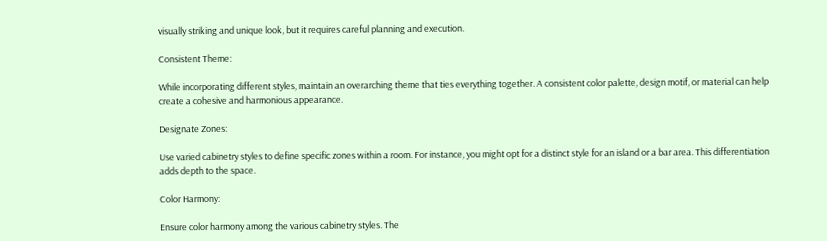visually striking and unique look, but it requires careful planning and execution.

Consistent Theme:

While incorporating different styles, maintain an overarching theme that ties everything together. A consistent color palette, design motif, or material can help create a cohesive and harmonious appearance.

Designate Zones:

Use varied cabinetry styles to define specific zones within a room. For instance, you might opt for a distinct style for an island or a bar area. This differentiation adds depth to the space.

Color Harmony:

Ensure color harmony among the various cabinetry styles. The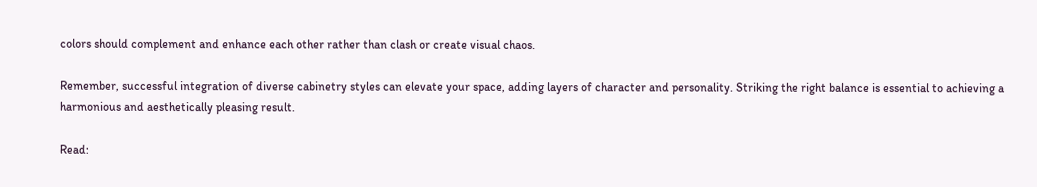colors should complement and enhance each other rather than clash or create visual chaos.

Remember, successful integration of diverse cabinetry styles can elevate your space, adding layers of character and personality. Striking the right balance is essential to achieving a harmonious and aesthetically pleasing result.

Read: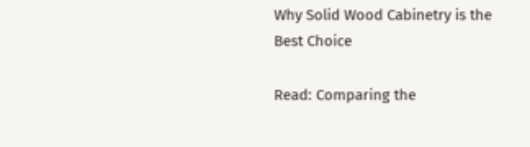Why Solid Wood Cabinetry is the Best Choice

Read: Comparing the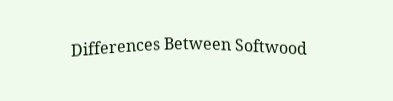Differences Between Softwood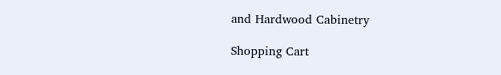and Hardwood Cabinetry

Shopping Cart